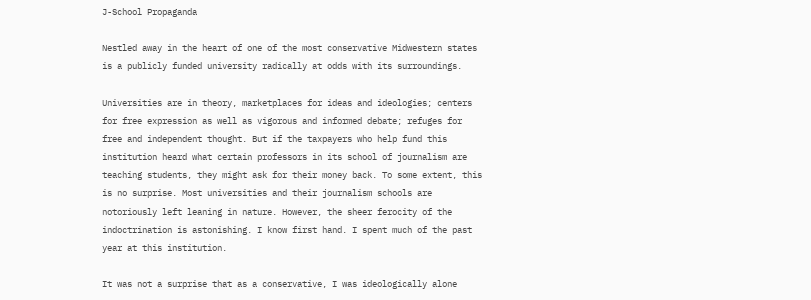J-School Propaganda

Nestled away in the heart of one of the most conservative Midwestern states is a publicly funded university radically at odds with its surroundings.

Universities are in theory, marketplaces for ideas and ideologies; centers for free expression as well as vigorous and informed debate; refuges for free and independent thought. But if the taxpayers who help fund this institution heard what certain professors in its school of journalism are teaching students, they might ask for their money back. To some extent, this is no surprise. Most universities and their journalism schools are notoriously left leaning in nature. However, the sheer ferocity of the indoctrination is astonishing. I know first hand. I spent much of the past year at this institution.

It was not a surprise that as a conservative, I was ideologically alone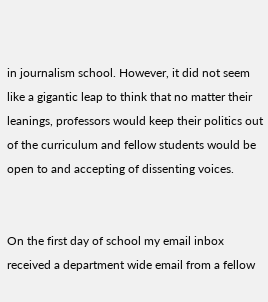in journalism school. However, it did not seem like a gigantic leap to think that no matter their leanings, professors would keep their politics out of the curriculum and fellow students would be open to and accepting of dissenting voices.


On the first day of school my email inbox received a department wide email from a fellow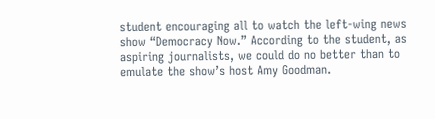student encouraging all to watch the left-wing news show “Democracy Now.” According to the student, as aspiring journalists, we could do no better than to emulate the show’s host Amy Goodman.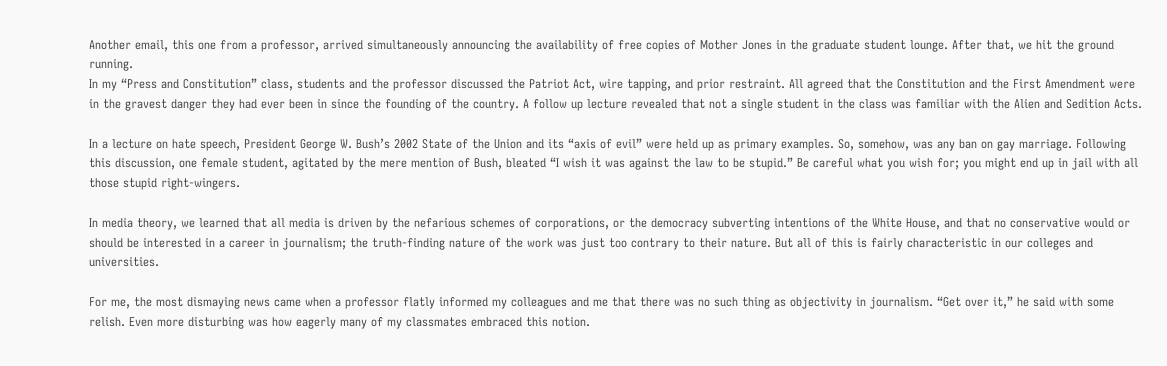Another email, this one from a professor, arrived simultaneously announcing the availability of free copies of Mother Jones in the graduate student lounge. After that, we hit the ground running.
In my “Press and Constitution” class, students and the professor discussed the Patriot Act, wire tapping, and prior restraint. All agreed that the Constitution and the First Amendment were in the gravest danger they had ever been in since the founding of the country. A follow up lecture revealed that not a single student in the class was familiar with the Alien and Sedition Acts.

In a lecture on hate speech, President George W. Bush’s 2002 State of the Union and its “axis of evil” were held up as primary examples. So, somehow, was any ban on gay marriage. Following this discussion, one female student, agitated by the mere mention of Bush, bleated “I wish it was against the law to be stupid.” Be careful what you wish for; you might end up in jail with all those stupid right-wingers.

In media theory, we learned that all media is driven by the nefarious schemes of corporations, or the democracy subverting intentions of the White House, and that no conservative would or should be interested in a career in journalism; the truth-finding nature of the work was just too contrary to their nature. But all of this is fairly characteristic in our colleges and universities.

For me, the most dismaying news came when a professor flatly informed my colleagues and me that there was no such thing as objectivity in journalism. “Get over it,” he said with some relish. Even more disturbing was how eagerly many of my classmates embraced this notion.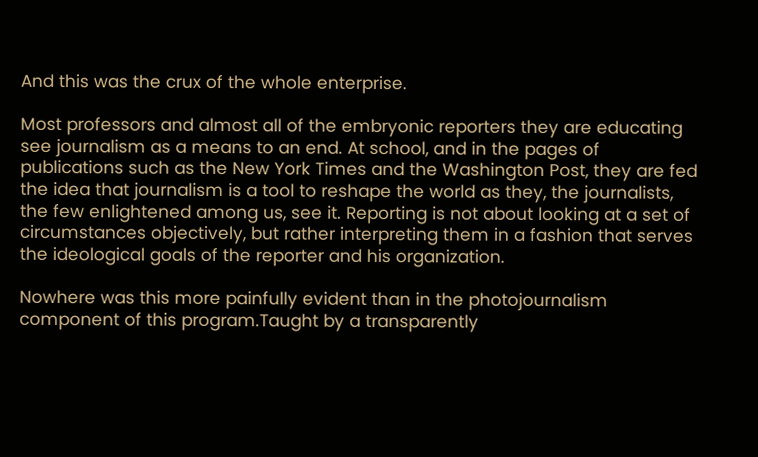And this was the crux of the whole enterprise.

Most professors and almost all of the embryonic reporters they are educating see journalism as a means to an end. At school, and in the pages of publications such as the New York Times and the Washington Post, they are fed the idea that journalism is a tool to reshape the world as they, the journalists, the few enlightened among us, see it. Reporting is not about looking at a set of circumstances objectively, but rather interpreting them in a fashion that serves the ideological goals of the reporter and his organization.

Nowhere was this more painfully evident than in the photojournalism component of this program.Taught by a transparently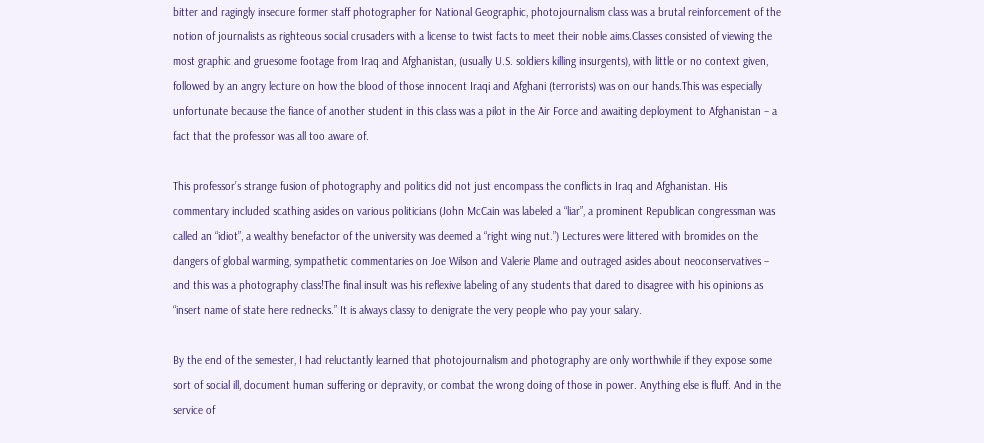bitter and ragingly insecure former staff photographer for National Geographic, photojournalism class was a brutal reinforcement of the notion of journalists as righteous social crusaders with a license to twist facts to meet their noble aims.Classes consisted of viewing the most graphic and gruesome footage from Iraq and Afghanistan, (usually U.S. soldiers killing insurgents), with little or no context given, followed by an angry lecture on how the blood of those innocent Iraqi and Afghani (terrorists) was on our hands.This was especially unfortunate because the fiance of another student in this class was a pilot in the Air Force and awaiting deployment to Afghanistan – a fact that the professor was all too aware of.

This professor’s strange fusion of photography and politics did not just encompass the conflicts in Iraq and Afghanistan. His commentary included scathing asides on various politicians (John McCain was labeled a “liar”, a prominent Republican congressman was called an “idiot”, a wealthy benefactor of the university was deemed a “right wing nut.”) Lectures were littered with bromides on the dangers of global warming, sympathetic commentaries on Joe Wilson and Valerie Plame and outraged asides about neoconservatives – and this was a photography class!The final insult was his reflexive labeling of any students that dared to disagree with his opinions as “insert name of state here rednecks.” It is always classy to denigrate the very people who pay your salary.

By the end of the semester, I had reluctantly learned that photojournalism and photography are only worthwhile if they expose some sort of social ill, document human suffering or depravity, or combat the wrong doing of those in power. Anything else is fluff. And in the service of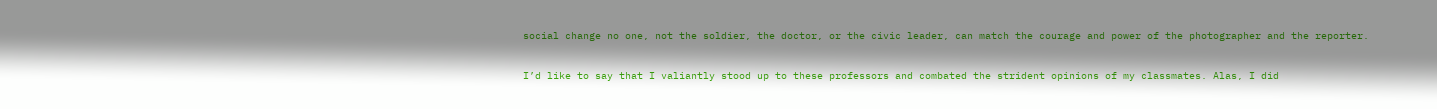social change no one, not the soldier, the doctor, or the civic leader, can match the courage and power of the photographer and the reporter.

I’d like to say that I valiantly stood up to these professors and combated the strident opinions of my classmates. Alas, I did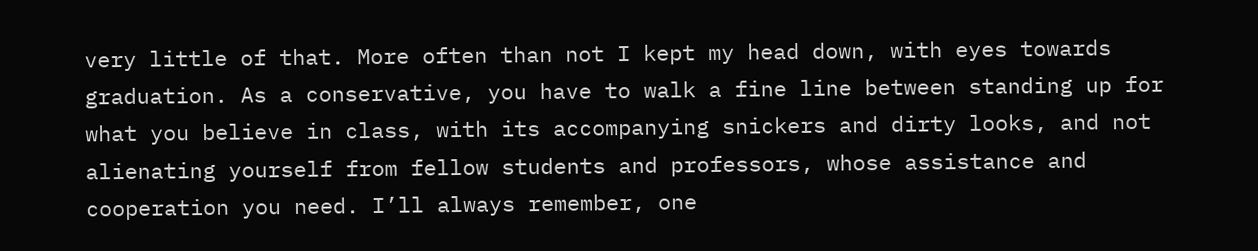very little of that. More often than not I kept my head down, with eyes towards graduation. As a conservative, you have to walk a fine line between standing up for what you believe in class, with its accompanying snickers and dirty looks, and not alienating yourself from fellow students and professors, whose assistance and cooperation you need. I’ll always remember, one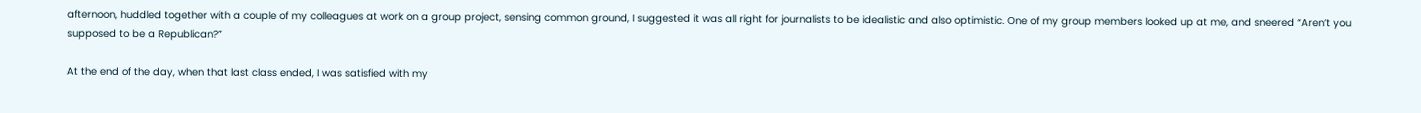afternoon, huddled together with a couple of my colleagues at work on a group project, sensing common ground, I suggested it was all right for journalists to be idealistic and also optimistic. One of my group members looked up at me, and sneered “Aren’t you supposed to be a Republican?”

At the end of the day, when that last class ended, I was satisfied with my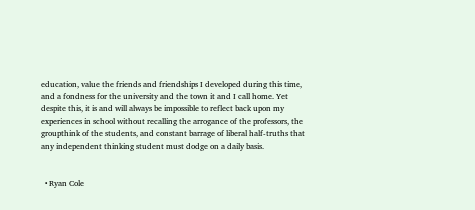education, value the friends and friendships I developed during this time, and a fondness for the university and the town it and I call home. Yet despite this, it is and will always be impossible to reflect back upon my experiences in school without recalling the arrogance of the professors, the groupthink of the students, and constant barrage of liberal half-truths that any independent thinking student must dodge on a daily basis.


  • Ryan Cole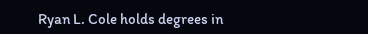Ryan L. Cole holds degrees in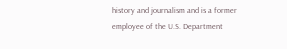history and journalism and is a former employee of the U.S. Department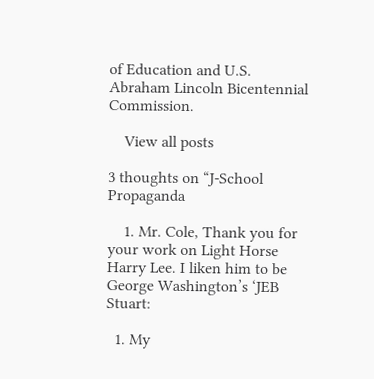of Education and U.S. Abraham Lincoln Bicentennial Commission.

    View all posts

3 thoughts on “J-School Propaganda

    1. Mr. Cole, Thank you for your work on Light Horse Harry Lee. I liken him to be George Washington’s ‘JEB Stuart:

  1. My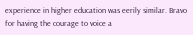experience in higher education was eerily similar. Bravo for having the courage to voice a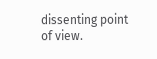dissenting point of view.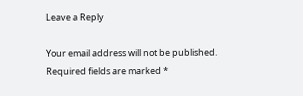Leave a Reply

Your email address will not be published. Required fields are marked *